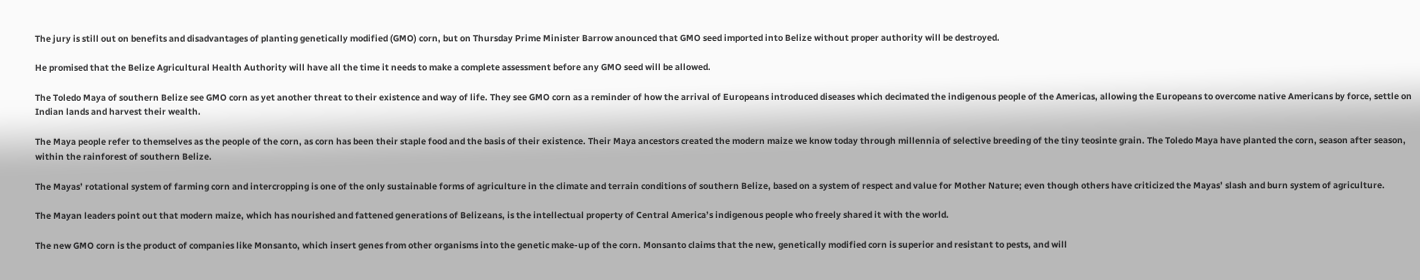The jury is still out on benefits and disadvantages of planting genetically modified (GMO) corn, but on Thursday Prime Minister Barrow anounced that GMO seed imported into Belize without proper authority will be destroyed.

He promised that the Belize Agricultural Health Authority will have all the time it needs to make a complete assessment before any GMO seed will be allowed.

The Toledo Maya of southern Belize see GMO corn as yet another threat to their existence and way of life. They see GMO corn as a reminder of how the arrival of Europeans introduced diseases which decimated the indigenous people of the Americas, allowing the Europeans to overcome native Americans by force, settle on Indian lands and harvest their wealth.

The Maya people refer to themselves as the people of the corn, as corn has been their staple food and the basis of their existence. Their Maya ancestors created the modern maize we know today through millennia of selective breeding of the tiny teosinte grain. The Toledo Maya have planted the corn, season after season, within the rainforest of southern Belize.

The Mayas’ rotational system of farming corn and intercropping is one of the only sustainable forms of agriculture in the climate and terrain conditions of southern Belize, based on a system of respect and value for Mother Nature; even though others have criticized the Mayas’ slash and burn system of agriculture.

The Mayan leaders point out that modern maize, which has nourished and fattened generations of Belizeans, is the intellectual property of Central America’s indigenous people who freely shared it with the world.

The new GMO corn is the product of companies like Monsanto, which insert genes from other organisms into the genetic make-up of the corn. Monsanto claims that the new, genetically modified corn is superior and resistant to pests, and will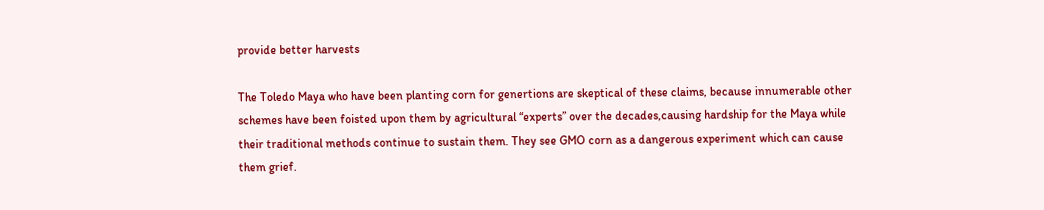provide better harvests

The Toledo Maya who have been planting corn for genertions are skeptical of these claims, because innumerable other schemes have been foisted upon them by agricultural “experts” over the decades,causing hardship for the Maya while their traditional methods continue to sustain them. They see GMO corn as a dangerous experiment which can cause them grief.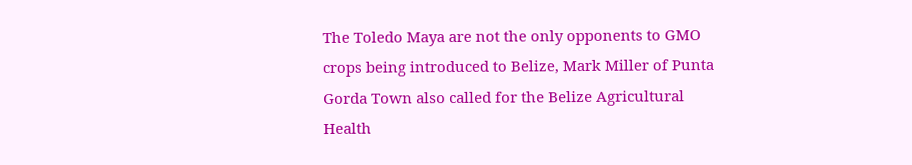The Toledo Maya are not the only opponents to GMO crops being introduced to Belize, Mark Miller of Punta Gorda Town also called for the Belize Agricultural Health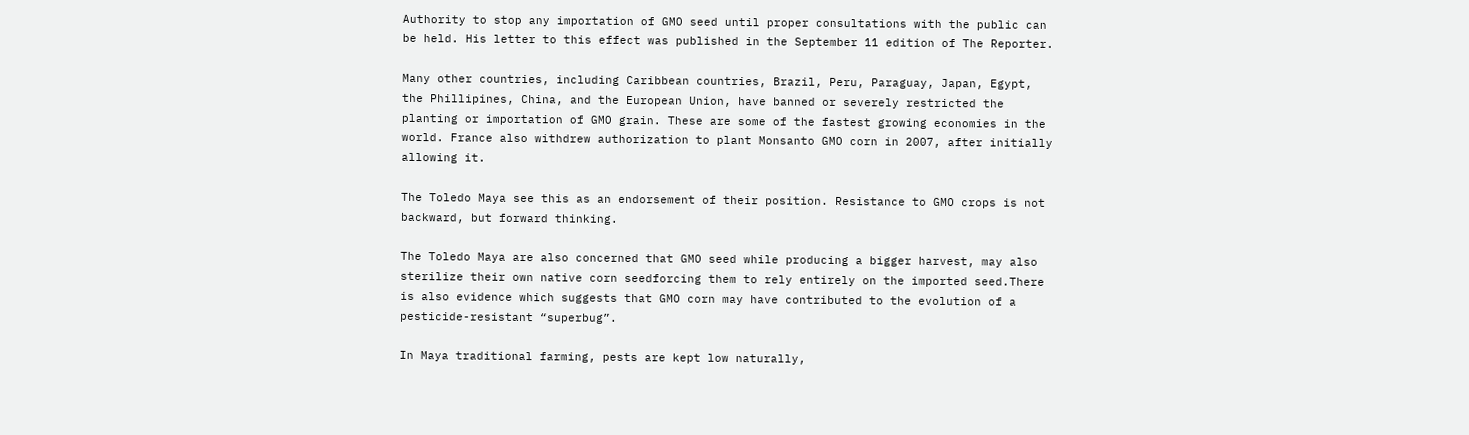Authority to stop any importation of GMO seed until proper consultations with the public can be held. His letter to this effect was published in the September 11 edition of The Reporter.

Many other countries, including Caribbean countries, Brazil, Peru, Paraguay, Japan, Egypt, the Phillipines, China, and the European Union, have banned or severely restricted the planting or importation of GMO grain. These are some of the fastest growing economies in the world. France also withdrew authorization to plant Monsanto GMO corn in 2007, after initially allowing it.

The Toledo Maya see this as an endorsement of their position. Resistance to GMO crops is not backward, but forward thinking.

The Toledo Maya are also concerned that GMO seed while producing a bigger harvest, may also sterilize their own native corn seedforcing them to rely entirely on the imported seed.There is also evidence which suggests that GMO corn may have contributed to the evolution of a pesticide-resistant “superbug”.

In Maya traditional farming, pests are kept low naturally,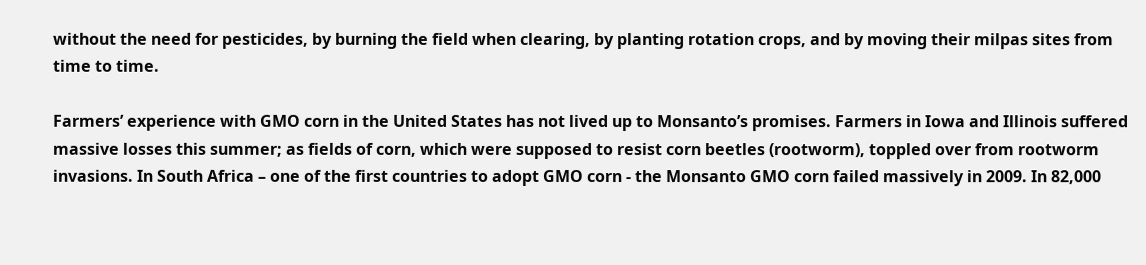without the need for pesticides, by burning the field when clearing, by planting rotation crops, and by moving their milpas sites from time to time.

Farmers’ experience with GMO corn in the United States has not lived up to Monsanto’s promises. Farmers in Iowa and Illinois suffered massive losses this summer; as fields of corn, which were supposed to resist corn beetles (rootworm), toppled over from rootworm invasions. In South Africa – one of the first countries to adopt GMO corn - the Monsanto GMO corn failed massively in 2009. In 82,000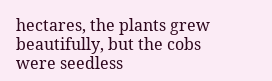hectares, the plants grew beautifully, but the cobs were seedless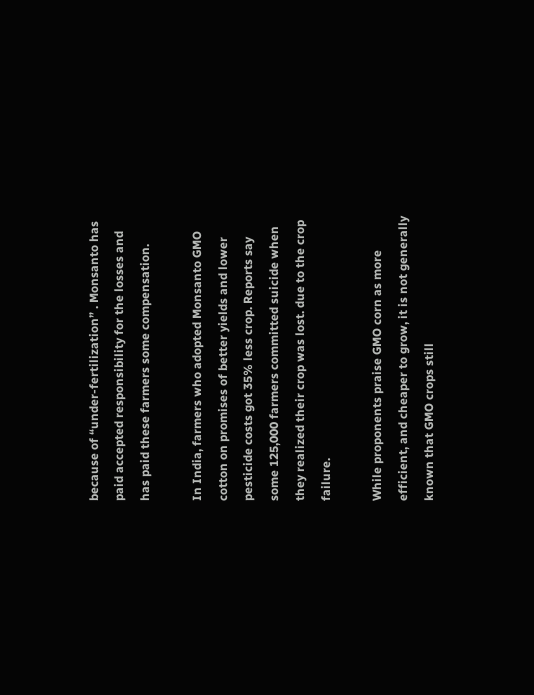because of “under-fertilization” . Monsanto has paid accepted responsibility for the losses and has paid these farmers some compensation.

In India, farmers who adopted Monsanto GMO cotton on promises of better yields and lower pesticide costs got 35% less crop. Reports say some 125,000 farmers committed suicide when they realized their crop was lost. due to the crop failure.

While proponents praise GMO corn as more efficient, and cheaper to grow, it is not generally known that GMO crops still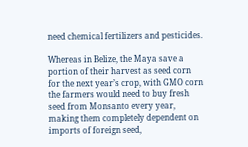need chemical fertilizers and pesticides.

Whereas in Belize, the Maya save a portion of their harvest as seed corn for the next year’s crop, with GMO corn the farmers would need to buy fresh seed from Monsanto every year, making them completely dependent on imports of foreign seed,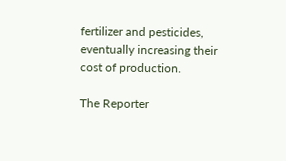fertilizer and pesticides, eventually increasing their cost of production.

The Reporter